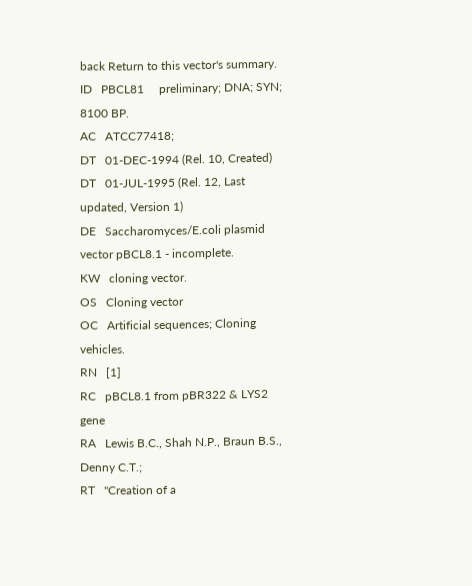back Return to this vector's summary.
ID   PBCL81     preliminary; DNA; SYN; 8100 BP.
AC   ATCC77418;
DT   01-DEC-1994 (Rel. 10, Created)
DT   01-JUL-1995 (Rel. 12, Last updated, Version 1)
DE   Saccharomyces/E.coli plasmid vector pBCL8.1 - incomplete.
KW   cloning vector.
OS   Cloning vector
OC   Artificial sequences; Cloning vehicles.
RN   [1]
RC   pBCL8.1 from pBR322 & LYS2 gene
RA   Lewis B.C., Shah N.P., Braun B.S., Denny C.T.;
RT   "Creation of a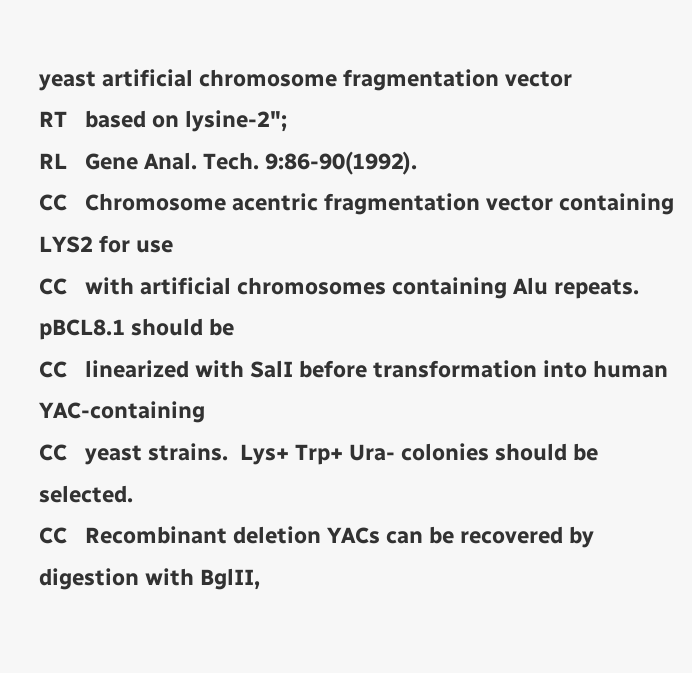yeast artificial chromosome fragmentation vector
RT   based on lysine-2";
RL   Gene Anal. Tech. 9:86-90(1992).
CC   Chromosome acentric fragmentation vector containing LYS2 for use
CC   with artificial chromosomes containing Alu repeats. pBCL8.1 should be
CC   linearized with SalI before transformation into human YAC-containing
CC   yeast strains.  Lys+ Trp+ Ura- colonies should be selected.
CC   Recombinant deletion YACs can be recovered by digestion with BglII,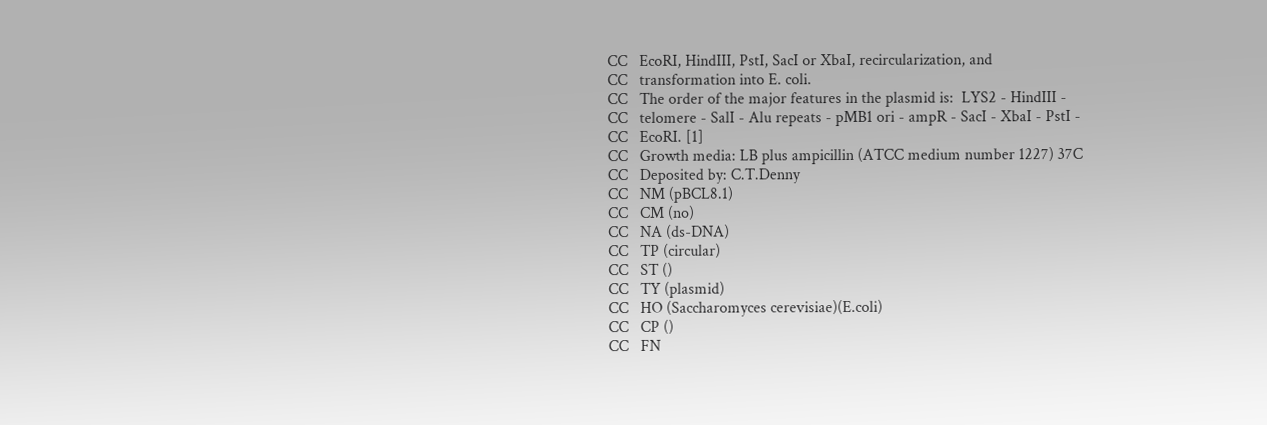CC   EcoRI, HindIII, PstI, SacI or XbaI, recircularization, and
CC   transformation into E. coli.
CC   The order of the major features in the plasmid is:  LYS2 - HindIII -
CC   telomere - SalI - Alu repeats - pMB1 ori - ampR - SacI - XbaI - PstI -
CC   EcoRI. [1]
CC   Growth media: LB plus ampicillin (ATCC medium number 1227) 37C
CC   Deposited by: C.T.Denny
CC   NM (pBCL8.1)
CC   CM (no)
CC   NA (ds-DNA)
CC   TP (circular)
CC   ST ()
CC   TY (plasmid)
CC   HO (Saccharomyces cerevisiae)(E.coli)
CC   CP ()
CC   FN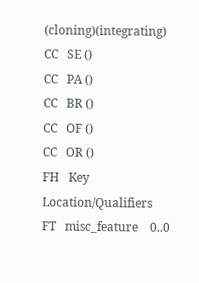(cloning)(integrating)
CC   SE ()
CC   PA ()
CC   BR ()
CC   OF ()
CC   OR ()
FH   Key             Location/Qualifiers
FT   misc_feature    0..0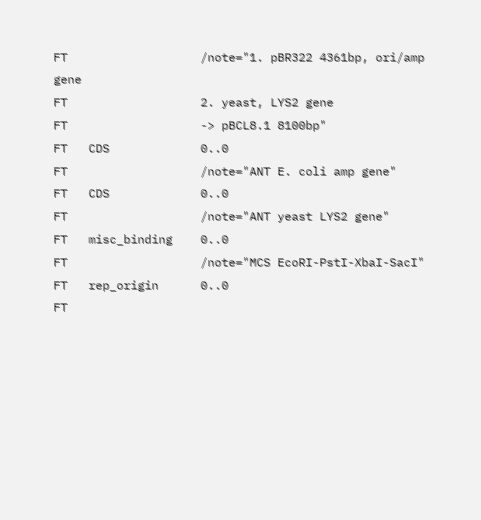FT                   /note="1. pBR322 4361bp, ori/amp gene
FT                   2. yeast, LYS2 gene
FT                   -> pBCL8.1 8100bp"
FT   CDS             0..0
FT                   /note="ANT E. coli amp gene"
FT   CDS             0..0
FT                   /note="ANT yeast LYS2 gene"
FT   misc_binding    0..0
FT                   /note="MCS EcoRI-PstI-XbaI-SacI"
FT   rep_origin      0..0
FT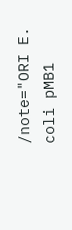/note="ORI E. coli pMB1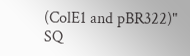(ColE1 and pBR322)"
SQ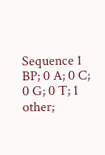Sequence 1 BP; 0 A; 0 C; 0 G; 0 T; 1 other;